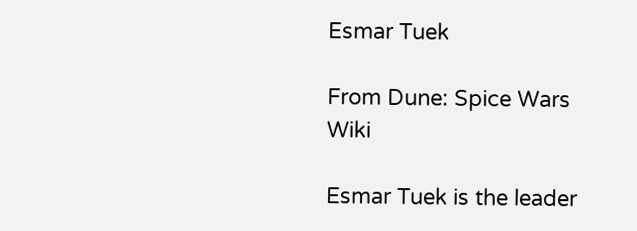Esmar Tuek

From Dune: Spice Wars Wiki

Esmar Tuek is the leader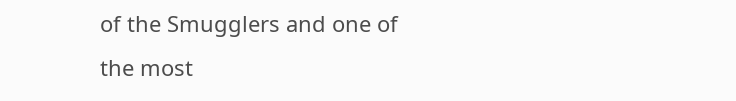of the Smugglers and one of the most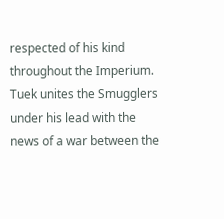respected of his kind throughout the Imperium. Tuek unites the Smugglers under his lead with the news of a war between the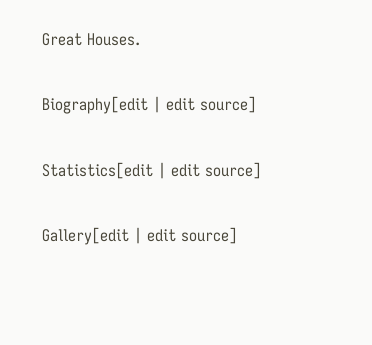Great Houses.

Biography[edit | edit source]

Statistics[edit | edit source]

Gallery[edit | edit source]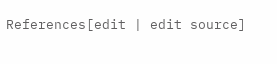References[edit | edit source]